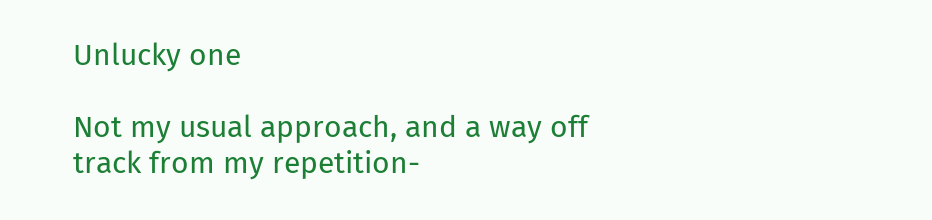Unlucky one

Not my usual approach, and a way off track from my repetition-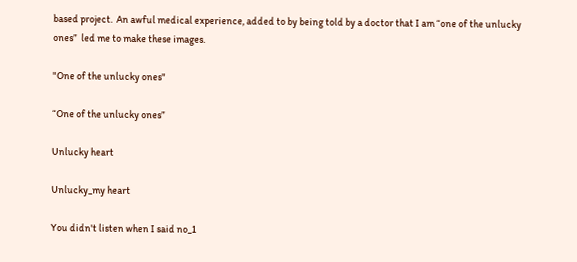based project.  An awful medical experience, added to by being told by a doctor that I am “one of the unlucky ones”  led me to make these images.

"One of the unlucky ones"

“One of the unlucky ones”

Unlucky heart

Unlucky_my heart

You didn't listen when I said no_1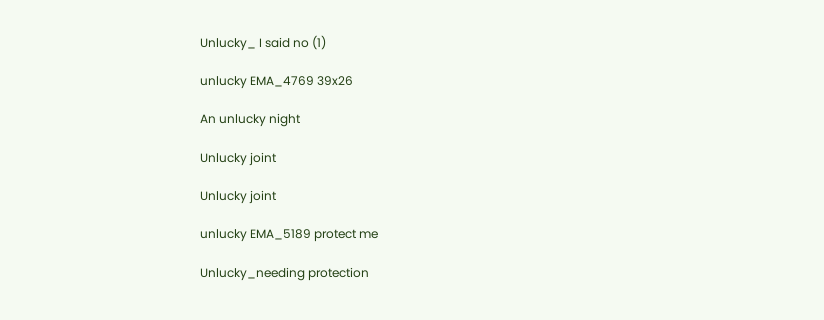Unlucky_ I said no (1)

unlucky EMA_4769 39x26

An unlucky night

Unlucky joint

Unlucky joint

unlucky EMA_5189 protect me

Unlucky_needing protection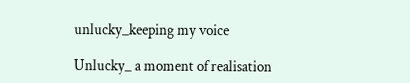unlucky_keeping my voice

Unlucky_ a moment of realisation